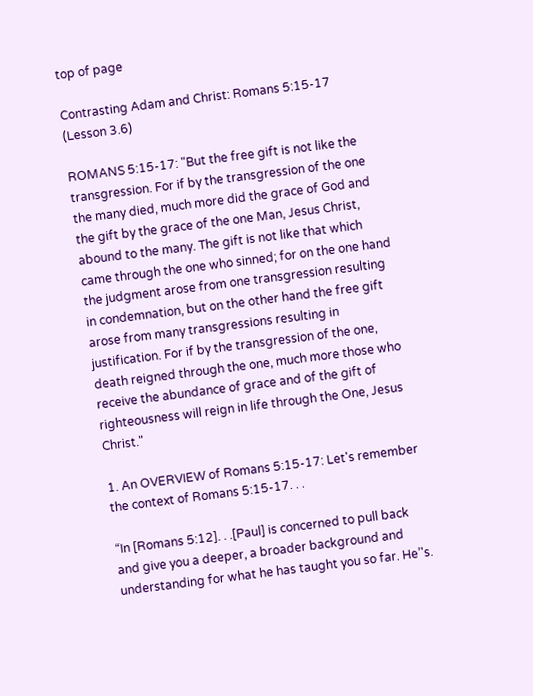top of page

Contrasting Adam and Christ: Romans 5:15-17 (Lesson 3.6)

ROMANS 5:15-17: "But the free gift is not like the transgression. For if by the transgression of the one the many died, much more did the grace of God and the gift by the grace of the one Man, Jesus Christ, abound to the many. The gift is not like that which came through the one who sinned; for on the one hand the judgment arose from one transgression resulting in condemnation, but on the other hand the free gift arose from many transgressions resulting in justification. For if by the transgression of the one, death reigned through the one, much more those who receive the abundance of grace and of the gift of righteousness will reign in life through the One, Jesus Christ."

1. An OVERVIEW of Romans 5:15-17: Let's remember the context of Romans 5:15-17. . .

“In [Romans 5:12]. . .[Paul] is concerned to pull back and give you a deeper, a broader background and understanding for what he has taught you so far. He’'s.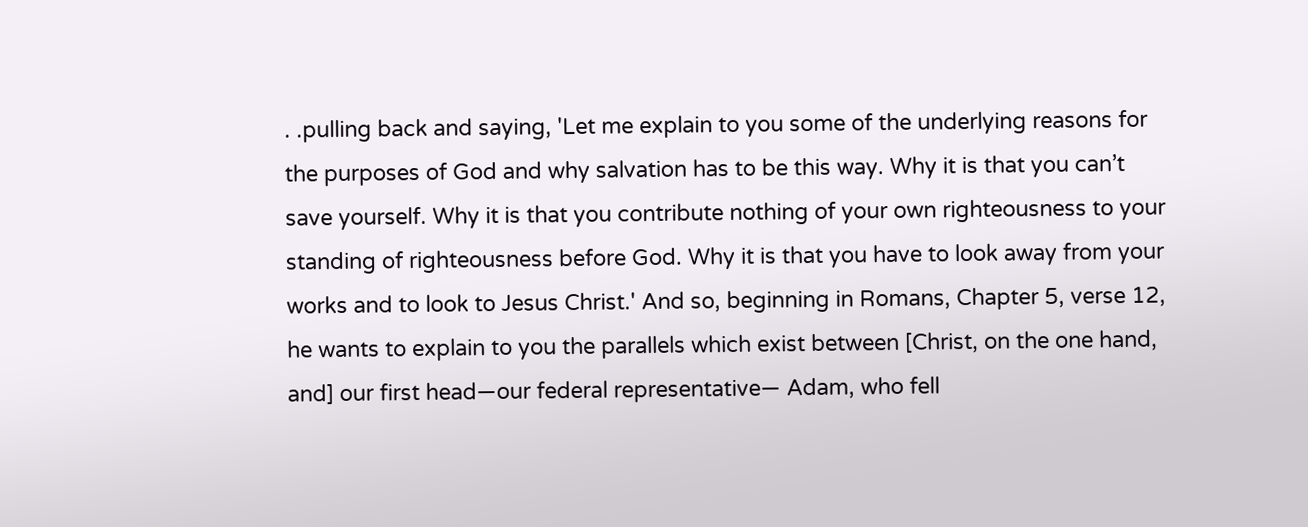. .pulling back and saying, 'Let me explain to you some of the underlying reasons for the purposes of God and why salvation has to be this way. Why it is that you can’t save yourself. Why it is that you contribute nothing of your own righteousness to your standing of righteousness before God. Why it is that you have to look away from your works and to look to Jesus Christ.' And so, beginning in Romans, Chapter 5, verse 12, he wants to explain to you the parallels which exist between [Christ, on the one hand, and] our first head—our federal representative— Adam, who fell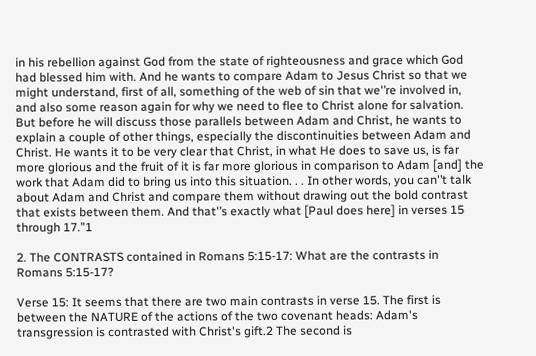in his rebellion against God from the state of righteousness and grace which God had blessed him with. And he wants to compare Adam to Jesus Christ so that we might understand, first of all, something of the web of sin that we'’re involved in, and also some reason again for why we need to flee to Christ alone for salvation. But before he will discuss those parallels between Adam and Christ, he wants to explain a couple of other things, especially the discontinuities between Adam and Christ. He wants it to be very clear that Christ, in what He does to save us, is far more glorious and the fruit of it is far more glorious in comparison to Adam [and] the work that Adam did to bring us into this situation. . . In other words, you can'’t talk about Adam and Christ and compare them without drawing out the bold contrast that exists between them. And that'’s exactly what [Paul does here] in verses 15 through 17.”1

2. The CONTRASTS contained in Romans 5:15-17: What are the contrasts in Romans 5:15-17?

Verse 15: It seems that there are two main contrasts in verse 15. The first is between the NATURE of the actions of the two covenant heads: Adam's transgression is contrasted with Christ's gift.2 The second is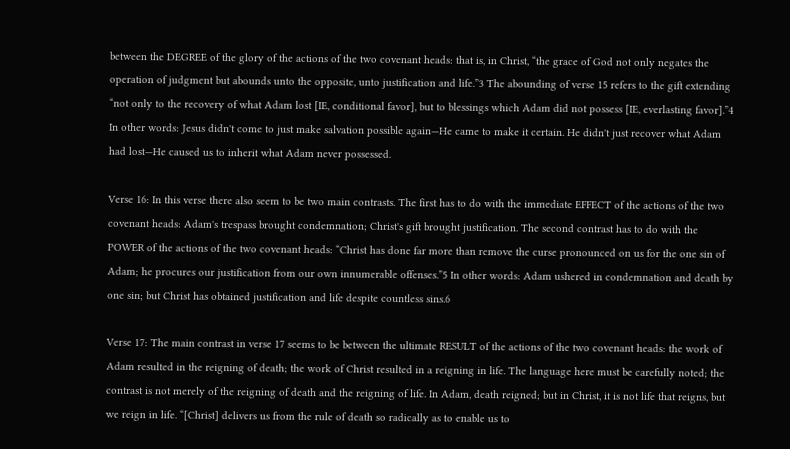between the DEGREE of the glory of the actions of the two covenant heads: that is, in Christ, “the grace of God not only negates the operation of judgment but abounds unto the opposite, unto justification and life.”3 The abounding of verse 15 refers to the gift extending “not only to the recovery of what Adam lost [IE, conditional favor], but to blessings which Adam did not possess [IE, everlasting favor].”4 In other words: Jesus didn't come to just make salvation possible again—He came to make it certain. He didn't just recover what Adam had lost—He caused us to inherit what Adam never possessed.

Verse 16: In this verse there also seem to be two main contrasts. The first has to do with the immediate EFFECT of the actions of the two covenant heads: Adam's trespass brought condemnation; Christ's gift brought justification. The second contrast has to do with the POWER of the actions of the two covenant heads: “Christ has done far more than remove the curse pronounced on us for the one sin of Adam; he procures our justification from our own innumerable offenses.”5 In other words: Adam ushered in condemnation and death by one sin; but Christ has obtained justification and life despite countless sins.6

Verse 17: The main contrast in verse 17 seems to be between the ultimate RESULT of the actions of the two covenant heads: the work of Adam resulted in the reigning of death; the work of Christ resulted in a reigning in life. The language here must be carefully noted; the contrast is not merely of the reigning of death and the reigning of life. In Adam, death reigned; but in Christ, it is not life that reigns, but we reign in life. “[Christ] delivers us from the rule of death so radically as to enable us to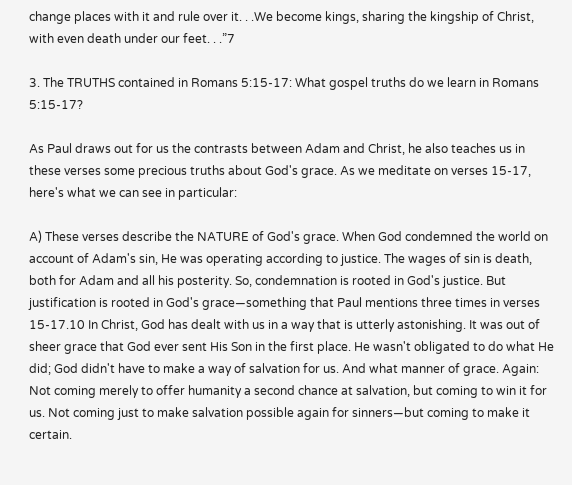change places with it and rule over it. . .We become kings, sharing the kingship of Christ, with even death under our feet. . .”7

3. The TRUTHS contained in Romans 5:15-17: What gospel truths do we learn in Romans 5:15-17?

As Paul draws out for us the contrasts between Adam and Christ, he also teaches us in these verses some precious truths about God's grace. As we meditate on verses 15-17, here's what we can see in particular:

A) These verses describe the NATURE of God's grace. When God condemned the world on account of Adam's sin, He was operating according to justice. The wages of sin is death, both for Adam and all his posterity. So, condemnation is rooted in God's justice. But justification is rooted in God's grace—something that Paul mentions three times in verses 15-17.10 In Christ, God has dealt with us in a way that is utterly astonishing. It was out of sheer grace that God ever sent His Son in the first place. He wasn't obligated to do what He did; God didn't have to make a way of salvation for us. And what manner of grace. Again: Not coming merely to offer humanity a second chance at salvation, but coming to win it for us. Not coming just to make salvation possible again for sinners—but coming to make it certain.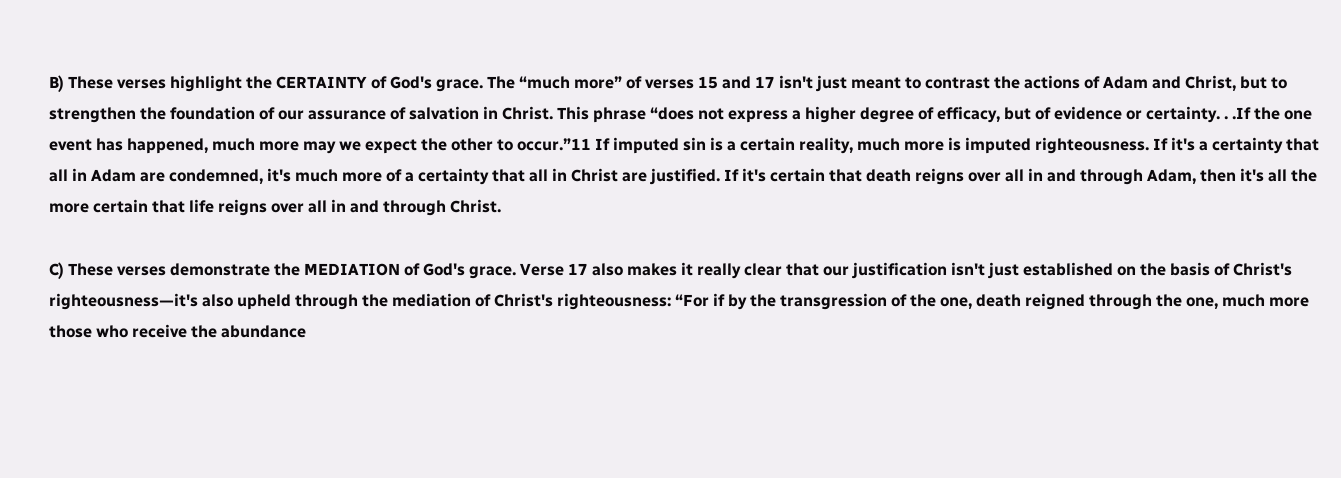B) These verses highlight the CERTAINTY of God's grace. The “much more” of verses 15 and 17 isn't just meant to contrast the actions of Adam and Christ, but to strengthen the foundation of our assurance of salvation in Christ. This phrase “does not express a higher degree of efficacy, but of evidence or certainty. . .If the one event has happened, much more may we expect the other to occur.”11 If imputed sin is a certain reality, much more is imputed righteousness. If it's a certainty that all in Adam are condemned, it's much more of a certainty that all in Christ are justified. If it's certain that death reigns over all in and through Adam, then it's all the more certain that life reigns over all in and through Christ.

C) These verses demonstrate the MEDIATION of God's grace. Verse 17 also makes it really clear that our justification isn't just established on the basis of Christ's righteousness—it's also upheld through the mediation of Christ's righteousness: “For if by the transgression of the one, death reigned through the one, much more those who receive the abundance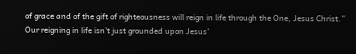of grace and of the gift of righteousness will reign in life through the One, Jesus Christ.” Our reigning in life isn't just grounded upon Jesus'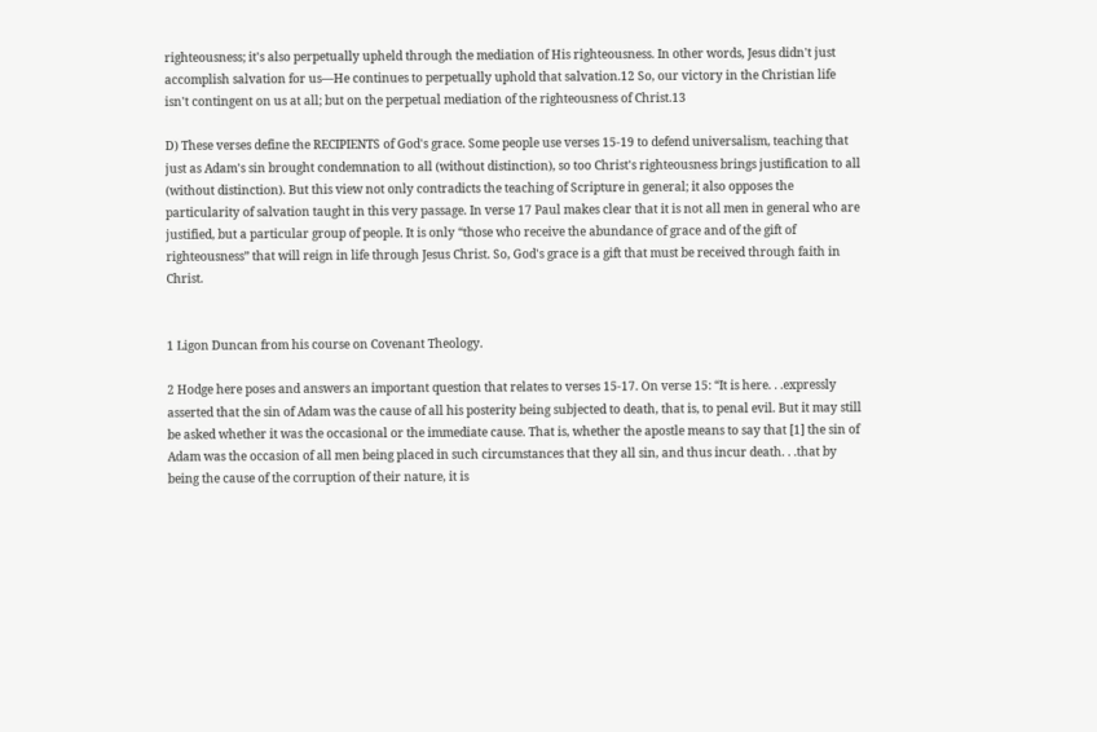righteousness; it's also perpetually upheld through the mediation of His righteousness. In other words, Jesus didn't just accomplish salvation for us—He continues to perpetually uphold that salvation.12 So, our victory in the Christian life isn't contingent on us at all; but on the perpetual mediation of the righteousness of Christ.13

D) These verses define the RECIPIENTS of God's grace. Some people use verses 15-19 to defend universalism, teaching that just as Adam's sin brought condemnation to all (without distinction), so too Christ's righteousness brings justification to all (without distinction). But this view not only contradicts the teaching of Scripture in general; it also opposes the particularity of salvation taught in this very passage. In verse 17 Paul makes clear that it is not all men in general who are justified, but a particular group of people. It is only “those who receive the abundance of grace and of the gift of righteousness” that will reign in life through Jesus Christ. So, God's grace is a gift that must be received through faith in Christ.


1 Ligon Duncan from his course on Covenant Theology.

2 Hodge here poses and answers an important question that relates to verses 15-17. On verse 15: “It is here. . .expressly asserted that the sin of Adam was the cause of all his posterity being subjected to death, that is, to penal evil. But it may still be asked whether it was the occasional or the immediate cause. That is, whether the apostle means to say that [1] the sin of Adam was the occasion of all men being placed in such circumstances that they all sin, and thus incur death. . .that by being the cause of the corruption of their nature, it is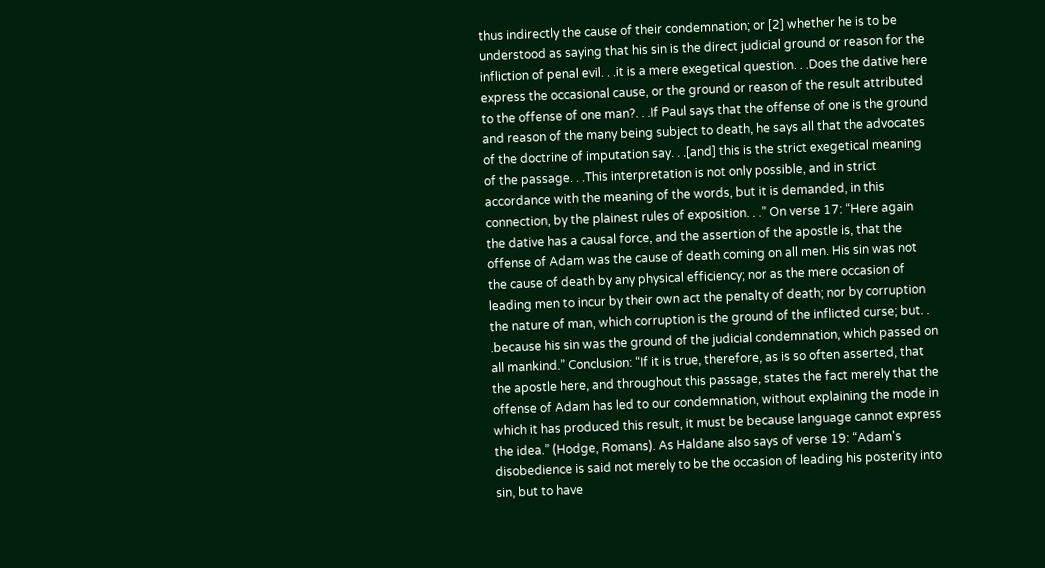thus indirectly the cause of their condemnation; or [2] whether he is to be understood as saying that his sin is the direct judicial ground or reason for the infliction of penal evil. . .it is a mere exegetical question. . .Does the dative here express the occasional cause, or the ground or reason of the result attributed to the offense of one man?. . .If Paul says that the offense of one is the ground and reason of the many being subject to death, he says all that the advocates of the doctrine of imputation say. . .[and] this is the strict exegetical meaning of the passage. . .This interpretation is not only possible, and in strict accordance with the meaning of the words, but it is demanded, in this connection, by the plainest rules of exposition. . .” On verse 17: “Here again the dative has a causal force, and the assertion of the apostle is, that the offense of Adam was the cause of death coming on all men. His sin was not the cause of death by any physical efficiency; nor as the mere occasion of leading men to incur by their own act the penalty of death; nor by corruption the nature of man, which corruption is the ground of the inflicted curse; but. . .because his sin was the ground of the judicial condemnation, which passed on all mankind.” Conclusion: “If it is true, therefore, as is so often asserted, that the apostle here, and throughout this passage, states the fact merely that the offense of Adam has led to our condemnation, without explaining the mode in which it has produced this result, it must be because language cannot express the idea.” (Hodge, Romans). As Haldane also says of verse 19: “Adam's disobedience is said not merely to be the occasion of leading his posterity into sin, but to have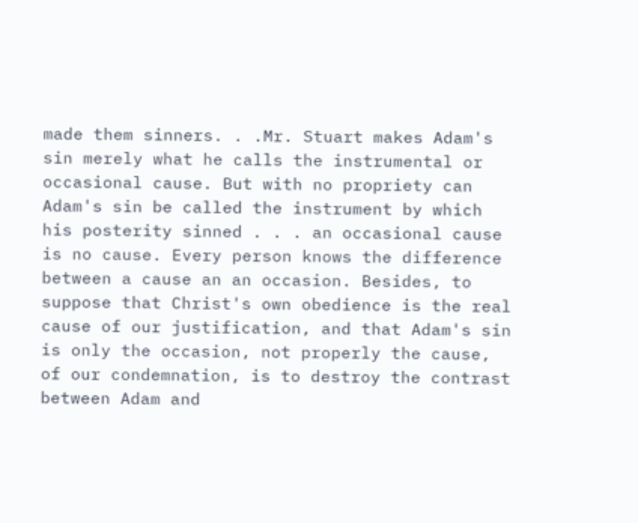made them sinners. . .Mr. Stuart makes Adam's sin merely what he calls the instrumental or occasional cause. But with no propriety can Adam's sin be called the instrument by which his posterity sinned . . . an occasional cause is no cause. Every person knows the difference between a cause an an occasion. Besides, to suppose that Christ's own obedience is the real cause of our justification, and that Adam's sin is only the occasion, not properly the cause, of our condemnation, is to destroy the contrast between Adam and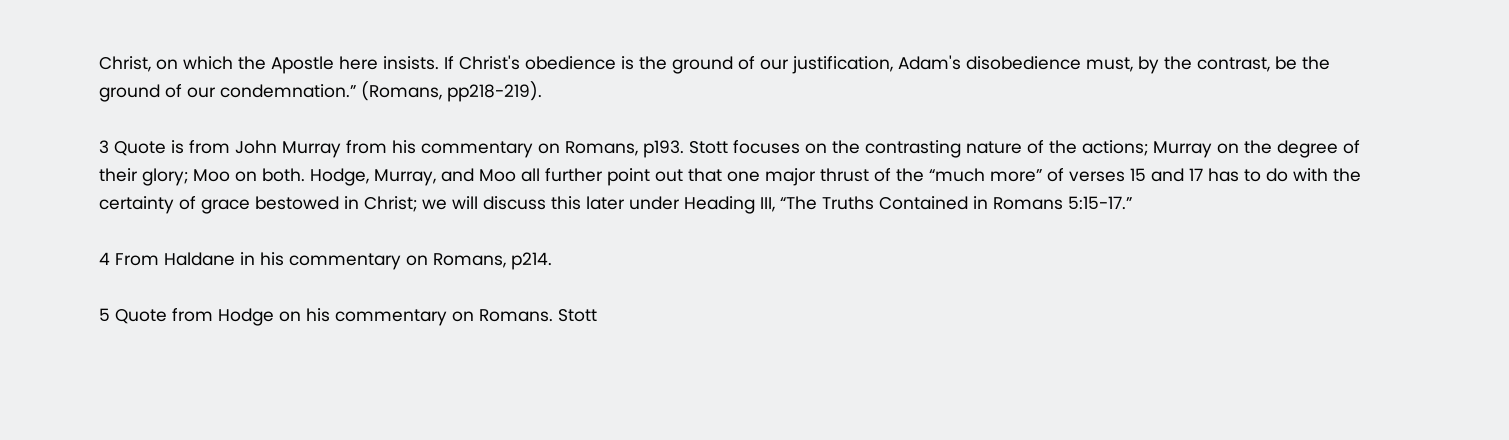Christ, on which the Apostle here insists. If Christ's obedience is the ground of our justification, Adam's disobedience must, by the contrast, be the ground of our condemnation.” (Romans, pp218-219).

3 Quote is from John Murray from his commentary on Romans, p193. Stott focuses on the contrasting nature of the actions; Murray on the degree of their glory; Moo on both. Hodge, Murray, and Moo all further point out that one major thrust of the “much more” of verses 15 and 17 has to do with the certainty of grace bestowed in Christ; we will discuss this later under Heading III, “The Truths Contained in Romans 5:15-17.”

4 From Haldane in his commentary on Romans, p214.

5 Quote from Hodge on his commentary on Romans. Stott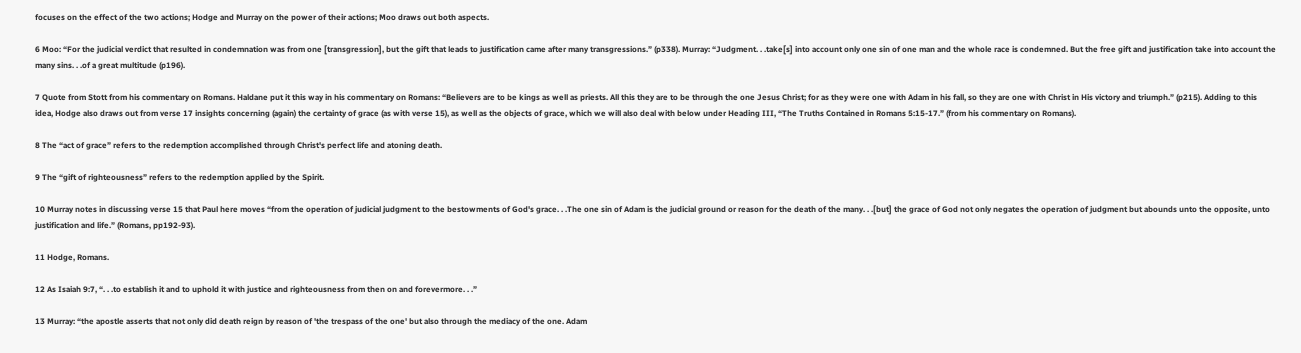focuses on the effect of the two actions; Hodge and Murray on the power of their actions; Moo draws out both aspects.

6 Moo: “For the judicial verdict that resulted in condemnation was from one [transgression], but the gift that leads to justification came after many transgressions.” (p338). Murray: “Judgment. . .take[s] into account only one sin of one man and the whole race is condemned. But the free gift and justification take into account the many sins. . .of a great multitude (p196).

7 Quote from Stott from his commentary on Romans. Haldane put it this way in his commentary on Romans: “Believers are to be kings as well as priests. All this they are to be through the one Jesus Christ; for as they were one with Adam in his fall, so they are one with Christ in His victory and triumph.” (p215). Adding to this idea, Hodge also draws out from verse 17 insights concerning (again) the certainty of grace (as with verse 15), as well as the objects of grace, which we will also deal with below under Heading III, “The Truths Contained in Romans 5:15-17.” (from his commentary on Romans).

8 The “act of grace” refers to the redemption accomplished through Christ's perfect life and atoning death.

9 The “gift of righteousness” refers to the redemption applied by the Spirit.

10 Murray notes in discussing verse 15 that Paul here moves “from the operation of judicial judgment to the bestowments of God's grace. . .The one sin of Adam is the judicial ground or reason for the death of the many. . .[but] the grace of God not only negates the operation of judgment but abounds unto the opposite, unto justification and life.” (Romans, pp192-93).

11 Hodge, Romans.

12 As Isaiah 9:7, “. . .to establish it and to uphold it with justice and righteousness from then on and forevermore. . .”

13 Murray: “the apostle asserts that not only did death reign by reason of 'the trespass of the one' but also through the mediacy of the one. Adam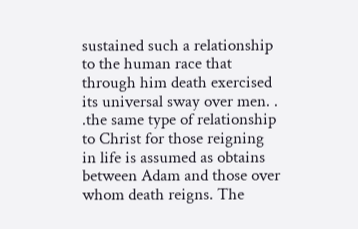sustained such a relationship to the human race that through him death exercised its universal sway over men. . .the same type of relationship to Christ for those reigning in life is assumed as obtains between Adam and those over whom death reigns. The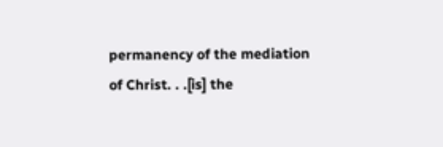permanency of the mediation of Christ. . .[is] the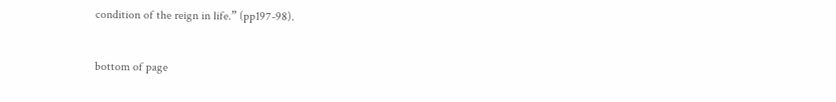condition of the reign in life.” (pp197-98).


bottom of page